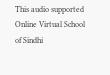This audio supported Online Virtual School of Sindhi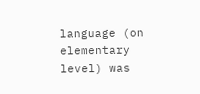language (on elementary level) was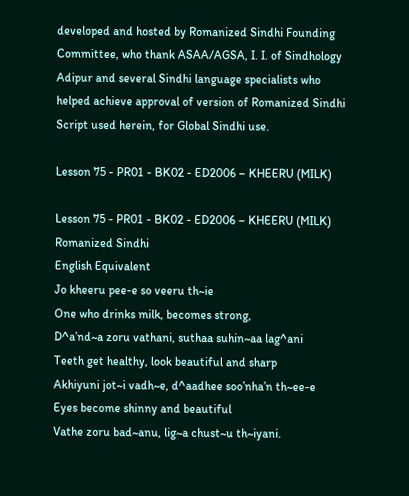developed and hosted by Romanized Sindhi Founding Committee, who thank ASAA/AGSA, I. I. of Sindhology Adipur and several Sindhi language specialists who helped achieve approval of version of Romanized Sindhi Script used herein, for Global Sindhi use.

Lesson 75 - PR01 - BK02 - ED2006 – KHEERU (MILK)

Lesson 75 - PR01 - BK02 - ED2006 – KHEERU (MILK)
Romanized Sindhi
English Equivalent
Jo kheeru pee-e so veeru th~ie
One who drinks milk, becomes strong,
D^a’nd~a zoru vathani, suthaa suhin~aa lag^ani
Teeth get healthy, look beautiful and sharp
Akhiyuni jot~i vadh~e, d^aadhee soo’nha’n th~ee-e
Eyes become shinny and beautiful
Vathe zoru bad~anu, lig~a chust~u th~iyani.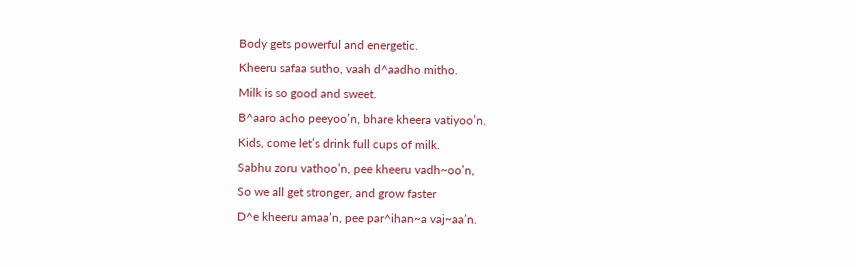Body gets powerful and energetic.
Kheeru safaa sutho, vaah d^aadho mitho.
Milk is so good and sweet.
B^aaro acho peeyoo’n, bhare kheera vatiyoo’n.
Kids, come let’s drink full cups of milk.
Sabhu zoru vathoo’n, pee kheeru vadh~oo’n,
So we all get stronger, and grow faster
D^e kheeru amaa’n, pee par^ihan~a vaj~aa’n.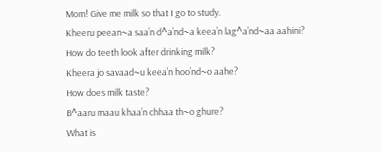Mom! Give me milk so that I go to study.
Kheeru peean~a saa’n d^a’nd~a keea’n lag^a’nd~aa aahini?
How do teeth look after drinking milk?
Kheera jo savaad~u keea’n hoo’nd~o aahe?
How does milk taste?
B^aaru maau khaa’n chhaa th~o ghure?
What is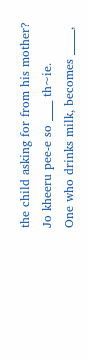the child asking for from his mother?
Jo kheeru pee-e so ____ th~ie.
One who drinks milk, becomes _____,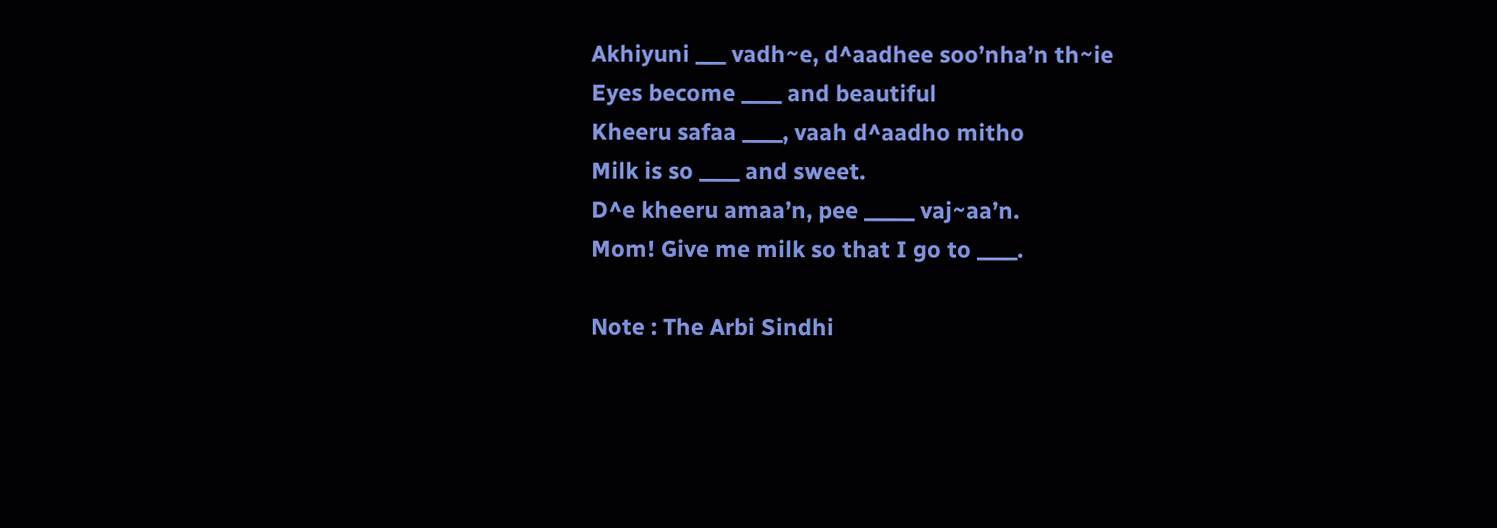Akhiyuni ___ vadh~e, d^aadhee soo’nha’n th~ie
Eyes become ____ and beautiful
Kheeru safaa ____, vaah d^aadho mitho
Milk is so ____ and sweet.
D^e kheeru amaa’n, pee _____ vaj~aa’n.
Mom! Give me milk so that I go to ____.

Note : The Arbi Sindhi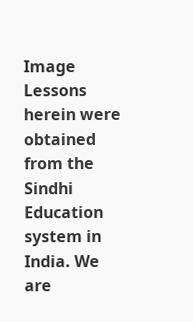Image Lessons herein were obtained from the Sindhi Education system in India. We are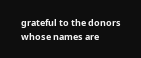grateful to the donors whose names are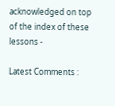acknowledged on top of the index of these lessons -

Latest Comments :